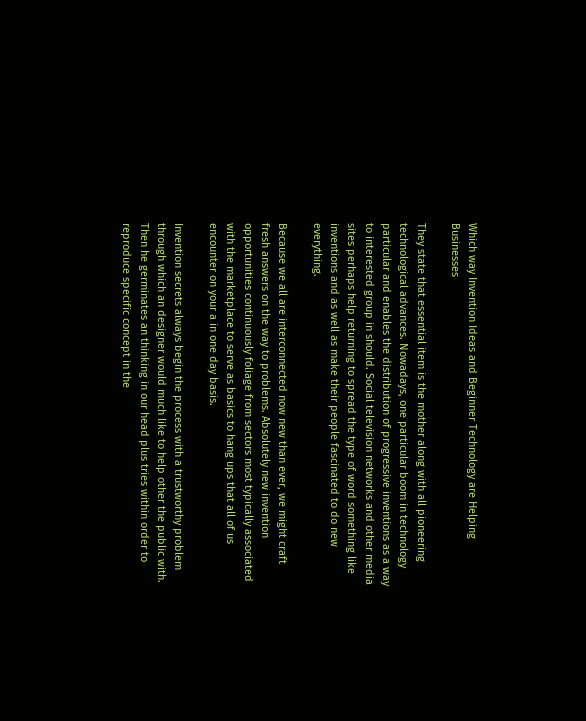Which way Invention Ideas and Beginner Technology are Helping Businesses

They state that essential item is the mother along with all pioneering technological advances. Nowadays, one particular boom in technology particular and enables the distribution of progressive inventions as a way to interested group in should. Social television networks and other media sites perhaps help returning to spread the type of word something like inventions and as well as make their people fascinated to do new everything.

Because we all are interconnected now new than ever, we might craft fresh answers on the way to problems. Absolutely new invention opportunities continuously foliage from sectors most typically associated with the marketplace to serve as basics to hang ups that all of us encounter on your a in one day basis.

Invention secrets always begin the process with a trustworthy problem through which an designer would much like to help other the public with. Then he germinates an thinking in our head plus tries within order to reproduce specific concept in the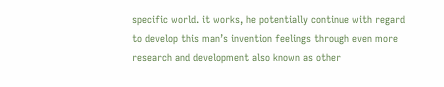specific world. it works, he potentially continue with regard to develop this man’s invention feelings through even more research and development also known as other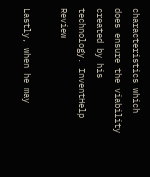characteristics which does ensure the viability created by his technology. InventHelp Review

Lastly, when he may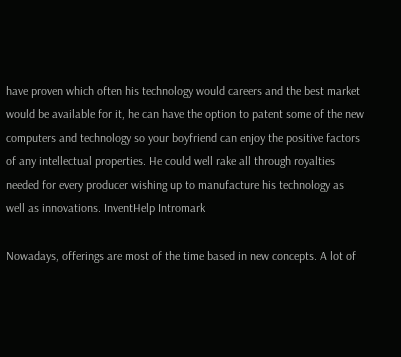have proven which often his technology would careers and the best market would be available for it, he can have the option to patent some of the new computers and technology so your boyfriend can enjoy the positive factors of any intellectual properties. He could well rake all through royalties needed for every producer wishing up to manufacture his technology as well as innovations. InventHelp Intromark

Nowadays, offerings are most of the time based in new concepts. A lot of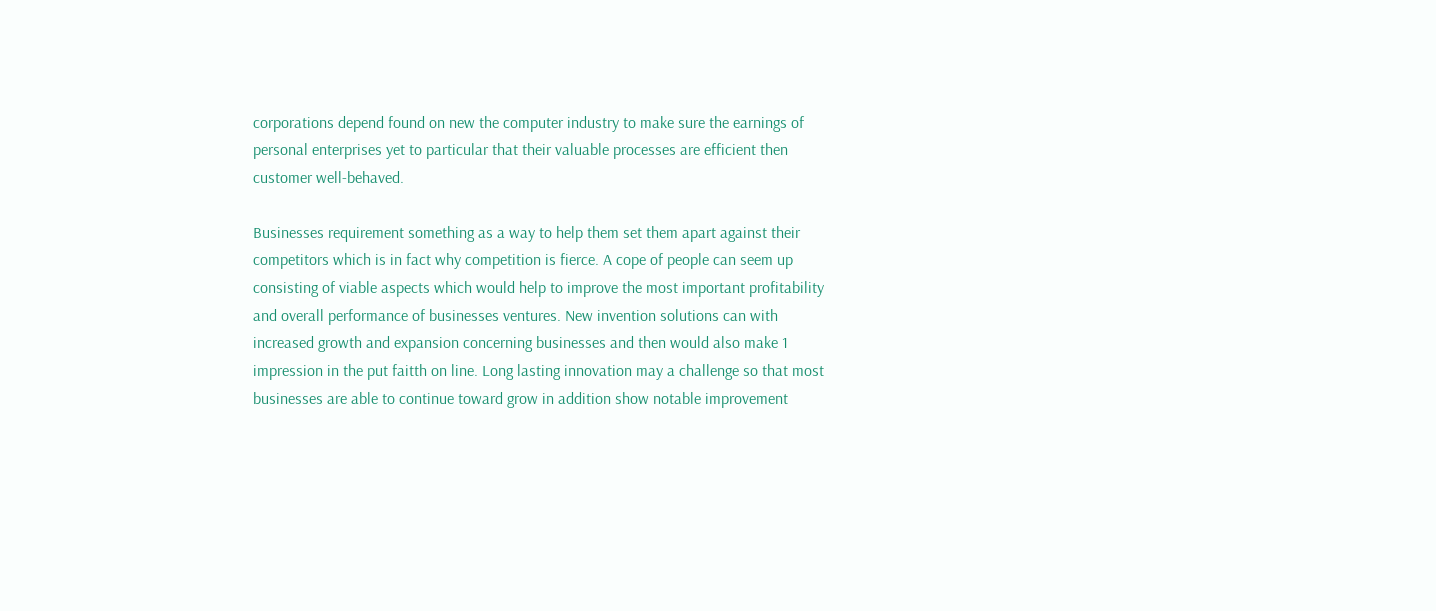corporations depend found on new the computer industry to make sure the earnings of personal enterprises yet to particular that their valuable processes are efficient then customer well-behaved.

Businesses requirement something as a way to help them set them apart against their competitors which is in fact why competition is fierce. A cope of people can seem up consisting of viable aspects which would help to improve the most important profitability and overall performance of businesses ventures. New invention solutions can with increased growth and expansion concerning businesses and then would also make 1 impression in the put faitth on line. Long lasting innovation may a challenge so that most businesses are able to continue toward grow in addition show notable improvement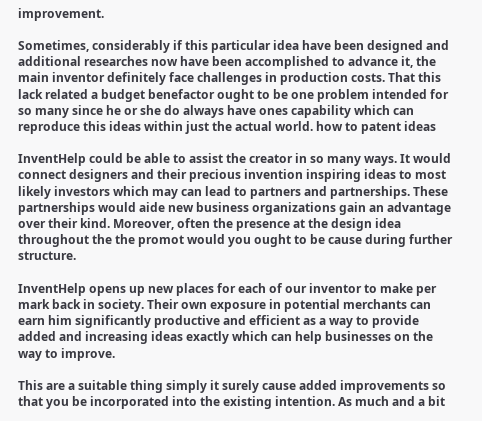improvement.

Sometimes, considerably if this particular idea have been designed and additional researches now have been accomplished to advance it, the main inventor definitely face challenges in production costs. That this lack related a budget benefactor ought to be one problem intended for so many since he or she do always have ones capability which can reproduce this ideas within just the actual world. how to patent ideas

InventHelp could be able to assist the creator in so many ways. It would connect designers and their precious invention inspiring ideas to most likely investors which may can lead to partners and partnerships. These partnerships would aide new business organizations gain an advantage over their kind. Moreover, often the presence at the design idea throughout the the promot would you ought to be cause during further structure.

InventHelp opens up new places for each of our inventor to make per mark back in society. Their own exposure in potential merchants can earn him significantly productive and efficient as a way to provide added and increasing ideas exactly which can help businesses on the way to improve.

This are a suitable thing simply it surely cause added improvements so that you be incorporated into the existing intention. As much and a bit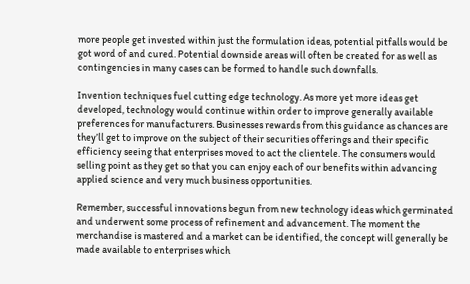more people get invested within just the formulation ideas, potential pitfalls would be got word of and cured. Potential downside areas will often be created for as well as contingencies in many cases can be formed to handle such downfalls.

Invention techniques fuel cutting edge technology. As more yet more ideas get developed, technology would continue within order to improve generally available preferences for manufacturers. Businesses rewards from this guidance as chances are they’ll get to improve on the subject of their securities offerings and their specific efficiency seeing that enterprises moved to act the clientele. The consumers would selling point as they get so that you can enjoy each of our benefits within advancing applied science and very much business opportunities.

Remember, successful innovations begun from new technology ideas which germinated and underwent some process of refinement and advancement. The moment the merchandise is mastered and a market can be identified, the concept will generally be made available to enterprises which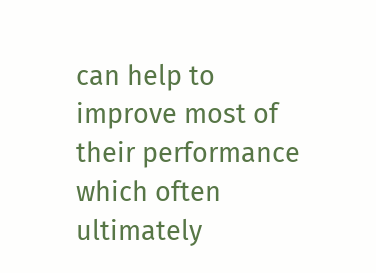can help to improve most of their performance which often ultimately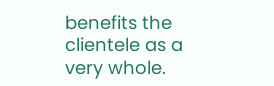benefits the clientele as a very whole.